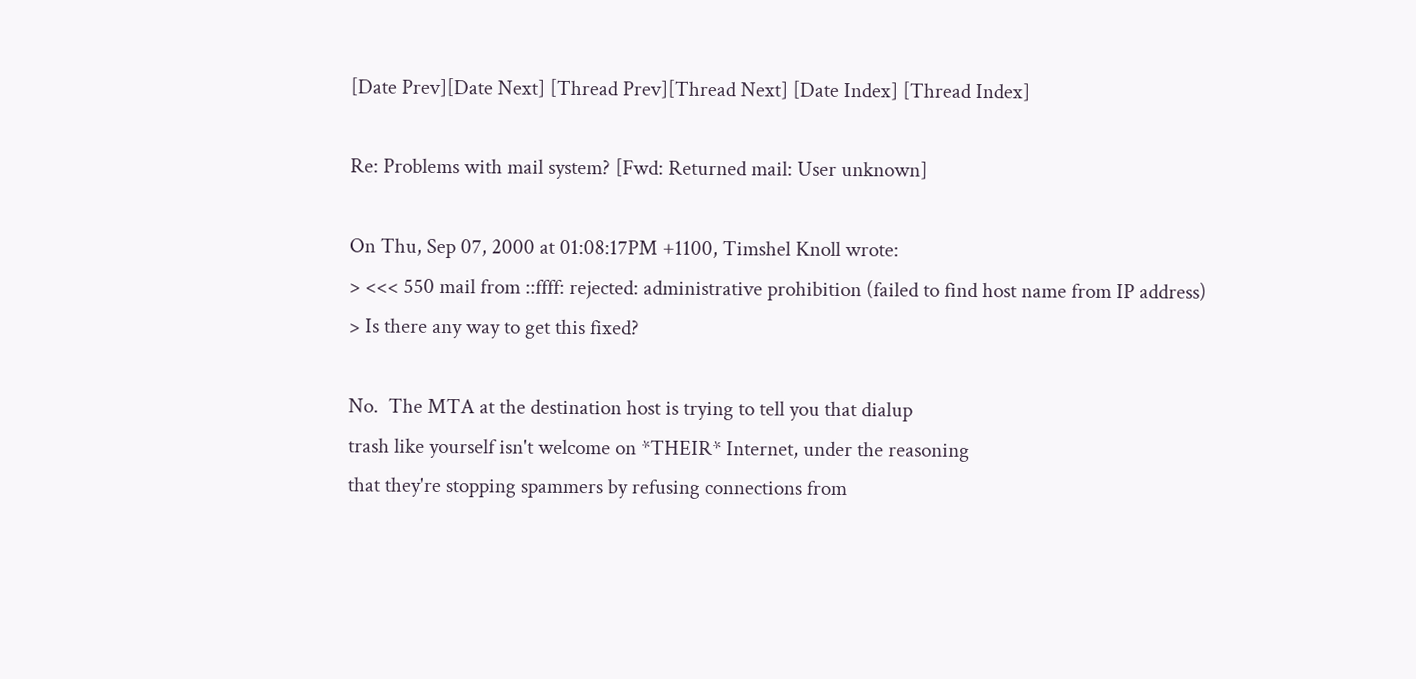[Date Prev][Date Next] [Thread Prev][Thread Next] [Date Index] [Thread Index]

Re: Problems with mail system? [Fwd: Returned mail: User unknown]

On Thu, Sep 07, 2000 at 01:08:17PM +1100, Timshel Knoll wrote:
> <<< 550 mail from ::ffff: rejected: administrative prohibition (failed to find host name from IP address)
> Is there any way to get this fixed?

No.  The MTA at the destination host is trying to tell you that dialup
trash like yourself isn't welcome on *THEIR* Internet, under the reasoning
that they're stopping spammers by refusing connections from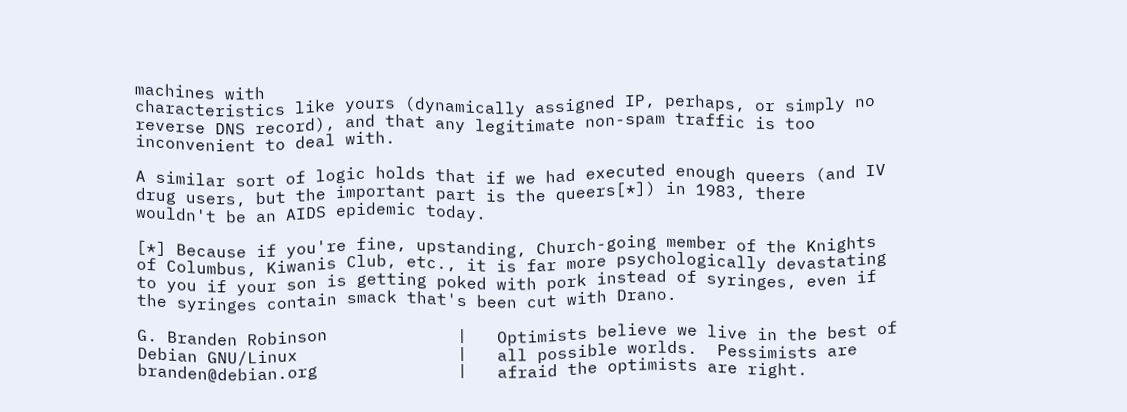machines with
characteristics like yours (dynamically assigned IP, perhaps, or simply no
reverse DNS record), and that any legitimate non-spam traffic is too
inconvenient to deal with.

A similar sort of logic holds that if we had executed enough queers (and IV
drug users, but the important part is the queers[*]) in 1983, there
wouldn't be an AIDS epidemic today.

[*] Because if you're fine, upstanding, Church-going member of the Knights
of Columbus, Kiwanis Club, etc., it is far more psychologically devastating
to you if your son is getting poked with pork instead of syringes, even if
the syringes contain smack that's been cut with Drano.

G. Branden Robinson             |   Optimists believe we live in the best of
Debian GNU/Linux                |   all possible worlds.  Pessimists are
branden@debian.org              |   afraid the optimists are right.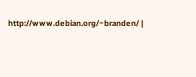http://www.debian.org/~branden/ |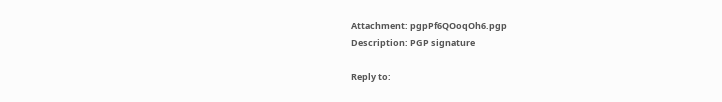Attachment: pgpPf6QOoqOh6.pgp
Description: PGP signature

Reply to: